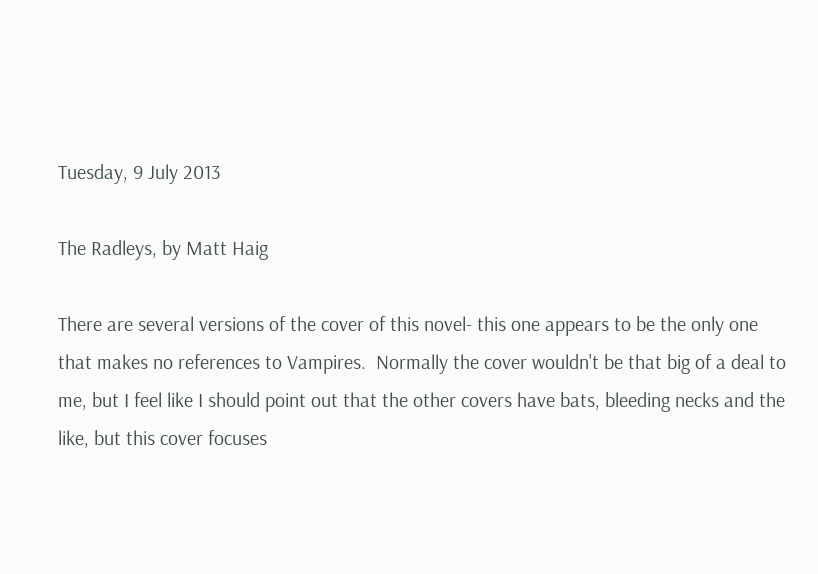Tuesday, 9 July 2013

The Radleys, by Matt Haig

There are several versions of the cover of this novel- this one appears to be the only one that makes no references to Vampires.  Normally the cover wouldn't be that big of a deal to me, but I feel like I should point out that the other covers have bats, bleeding necks and the like, but this cover focuses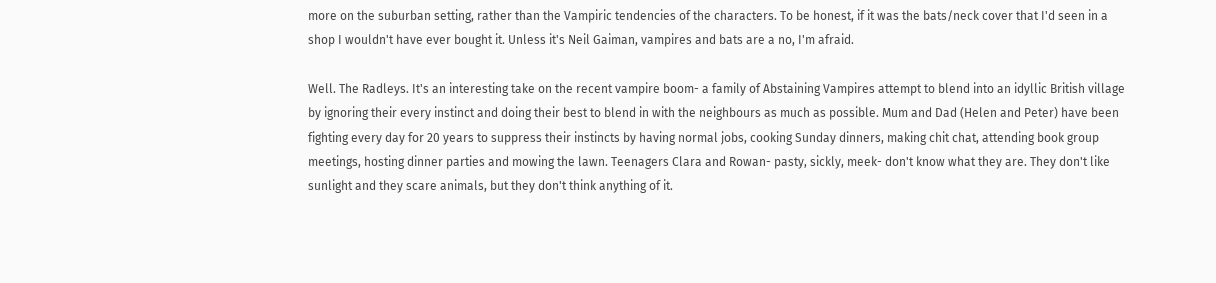more on the suburban setting, rather than the Vampiric tendencies of the characters. To be honest, if it was the bats/neck cover that I'd seen in a shop I wouldn't have ever bought it. Unless it's Neil Gaiman, vampires and bats are a no, I'm afraid.

Well. The Radleys. It's an interesting take on the recent vampire boom- a family of Abstaining Vampires attempt to blend into an idyllic British village by ignoring their every instinct and doing their best to blend in with the neighbours as much as possible. Mum and Dad (Helen and Peter) have been fighting every day for 20 years to suppress their instincts by having normal jobs, cooking Sunday dinners, making chit chat, attending book group meetings, hosting dinner parties and mowing the lawn. Teenagers Clara and Rowan- pasty, sickly, meek- don't know what they are. They don't like sunlight and they scare animals, but they don't think anything of it.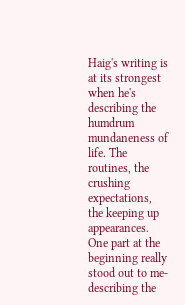Haig's writing is at its strongest when he's describing the humdrum mundaneness of life. The routines, the crushing expectations, the keeping up appearances. One part at the beginning really stood out to me- describing the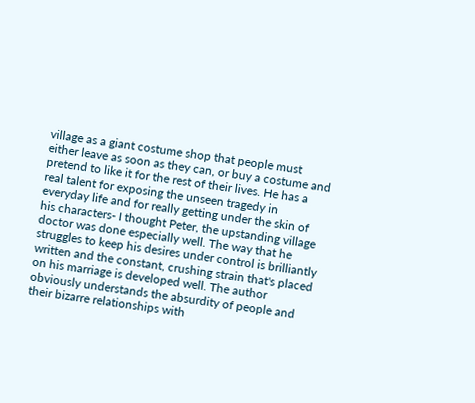village as a giant costume shop that people must either leave as soon as they can, or buy a costume and pretend to like it for the rest of their lives. He has a real talent for exposing the unseen tragedy in everyday life and for really getting under the skin of his characters- I thought Peter, the upstanding village doctor was done especially well. The way that he struggles to keep his desires under control is brilliantly written and the constant, crushing strain that's placed on his marriage is developed well. The author obviously understands the absurdity of people and their bizarre relationships with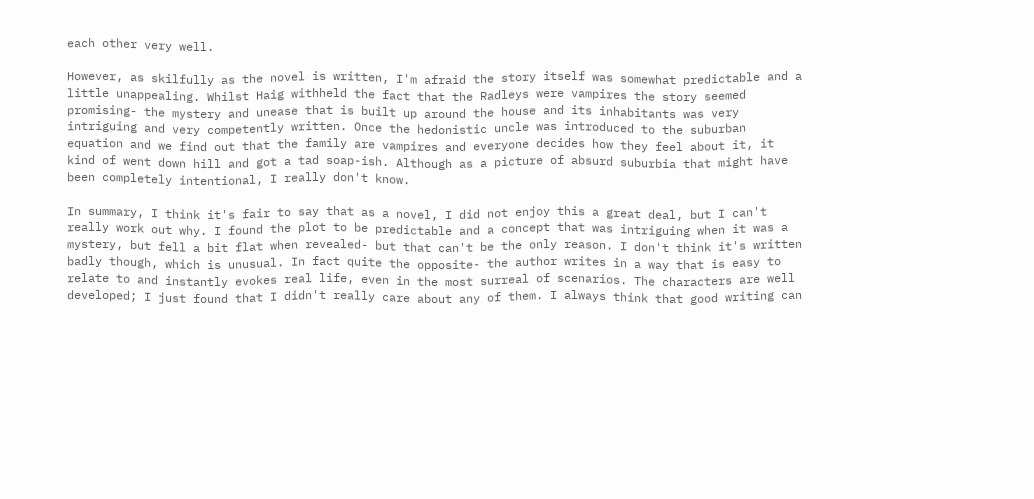each other very well.

However, as skilfully as the novel is written, I'm afraid the story itself was somewhat predictable and a little unappealing. Whilst Haig withheld the fact that the Radleys were vampires the story seemed promising- the mystery and unease that is built up around the house and its inhabitants was very intriguing and very competently written. Once the hedonistic uncle was introduced to the suburban equation and we find out that the family are vampires and everyone decides how they feel about it, it kind of went down hill and got a tad soap-ish. Although as a picture of absurd suburbia that might have been completely intentional, I really don't know.

In summary, I think it's fair to say that as a novel, I did not enjoy this a great deal, but I can't really work out why. I found the plot to be predictable and a concept that was intriguing when it was a mystery, but fell a bit flat when revealed- but that can't be the only reason. I don't think it's written badly though, which is unusual. In fact quite the opposite- the author writes in a way that is easy to relate to and instantly evokes real life, even in the most surreal of scenarios. The characters are well developed; I just found that I didn't really care about any of them. I always think that good writing can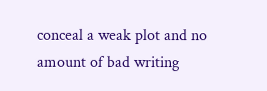conceal a weak plot and no amount of bad writing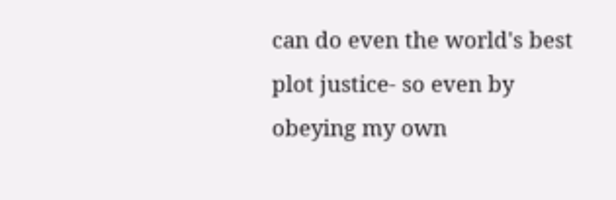can do even the world's best plot justice- so even by obeying my own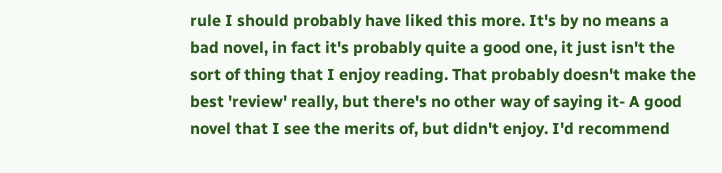rule I should probably have liked this more. It's by no means a bad novel, in fact it's probably quite a good one, it just isn't the sort of thing that I enjoy reading. That probably doesn't make the best 'review' really, but there's no other way of saying it- A good novel that I see the merits of, but didn't enjoy. I'd recommend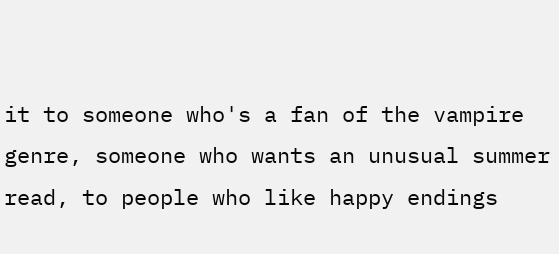it to someone who's a fan of the vampire genre, someone who wants an unusual summer read, to people who like happy endings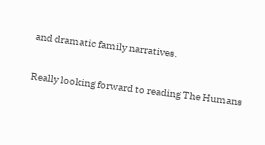and dramatic family narratives.

Really looking forward to reading The Humans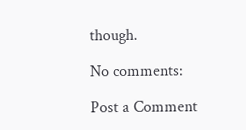though.

No comments:

Post a Comment